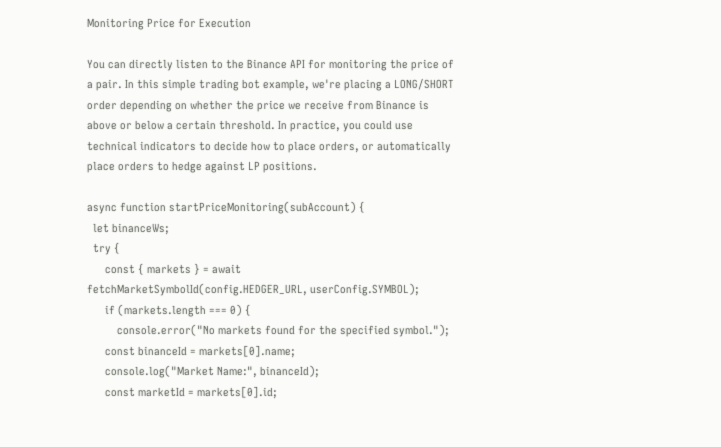Monitoring Price for Execution

You can directly listen to the Binance API for monitoring the price of a pair. In this simple trading bot example, we're placing a LONG/SHORT order depending on whether the price we receive from Binance is above or below a certain threshold. In practice, you could use technical indicators to decide how to place orders, or automatically place orders to hedge against LP positions.

async function startPriceMonitoring(subAccount) {
  let binanceWs;
  try {
      const { markets } = await fetchMarketSymbolId(config.HEDGER_URL, userConfig.SYMBOL);
      if (markets.length === 0) {
          console.error("No markets found for the specified symbol.");
      const binanceId = markets[0].name;
      console.log("Market Name:", binanceId);
      const marketId = markets[0].id;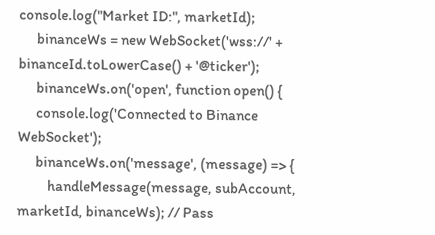console.log("Market ID:", marketId);
      binanceWs = new WebSocket('wss://' + binanceId.toLowerCase() + '@ticker');
      binanceWs.on('open', function open() {
      console.log('Connected to Binance WebSocket');
      binanceWs.on('message', (message) => {
          handleMessage(message, subAccount, marketId, binanceWs); // Pass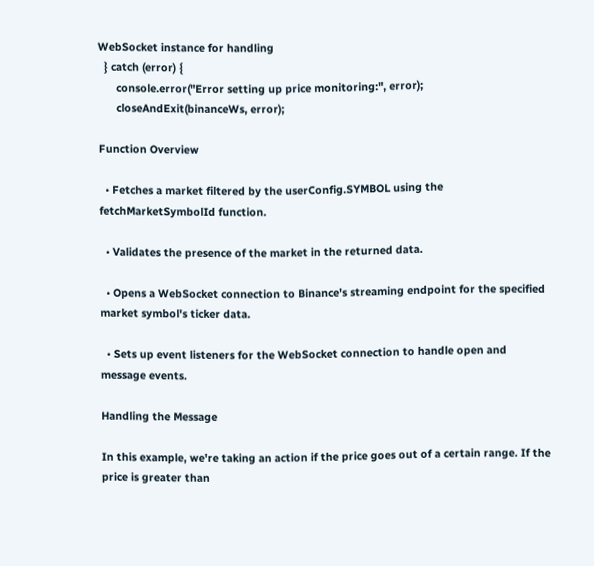WebSocket instance for handling
  } catch (error) {
      console.error("Error setting up price monitoring:", error);
      closeAndExit(binanceWs, error);

Function Overview

  • Fetches a market filtered by the userConfig.SYMBOL using the fetchMarketSymbolId function.

  • Validates the presence of the market in the returned data.

  • Opens a WebSocket connection to Binance's streaming endpoint for the specified market symbol's ticker data.

  • Sets up event listeners for the WebSocket connection to handle open and message events.

Handling the Message

In this example, we're taking an action if the price goes out of a certain range. If the price is greater than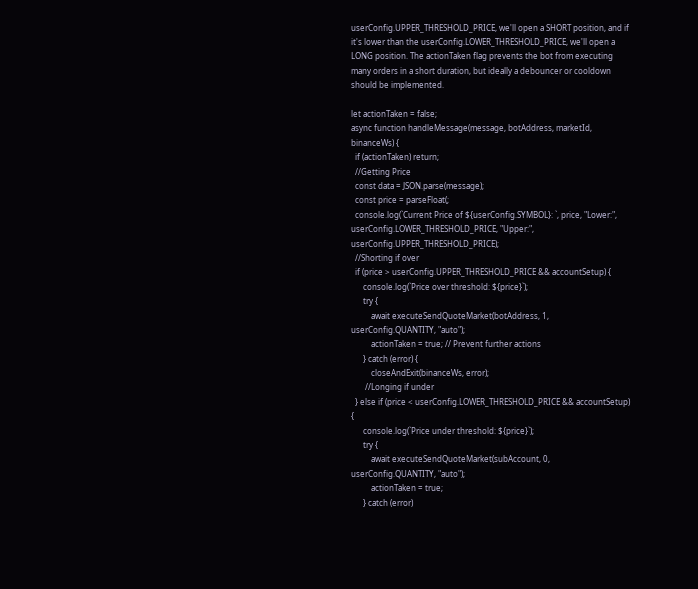userConfig.UPPER_THRESHOLD_PRICE, we'll open a SHORT position, and if it's lower than the userConfig.LOWER_THRESHOLD_PRICE, we'll open a LONG position. The actionTaken flag prevents the bot from executing many orders in a short duration, but ideally a debouncer or cooldown should be implemented.

let actionTaken = false;
async function handleMessage(message, botAddress, marketId, binanceWs) {
  if (actionTaken) return;
  //Getting Price
  const data = JSON.parse(message);
  const price = parseFloat(;
  console.log(`Current Price of ${userConfig.SYMBOL}: `, price, "Lower:", userConfig.LOWER_THRESHOLD_PRICE, "Upper:", userConfig.UPPER_THRESHOLD_PRICE);
  //Shorting if over
  if (price > userConfig.UPPER_THRESHOLD_PRICE && accountSetup) {
      console.log(`Price over threshold: ${price}`);
      try {
          await executeSendQuoteMarket(botAddress, 1, userConfig.QUANTITY, "auto");
          actionTaken = true; // Prevent further actions
      } catch (error) {
          closeAndExit(binanceWs, error);
       //Longing if under
  } else if (price < userConfig.LOWER_THRESHOLD_PRICE && accountSetup) {
      console.log(`Price under threshold: ${price}`);
      try {
          await executeSendQuoteMarket(subAccount, 0, userConfig.QUANTITY, "auto");
          actionTaken = true;
      } catch (error)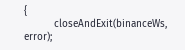{
          closeAndExit(binanceWs, error);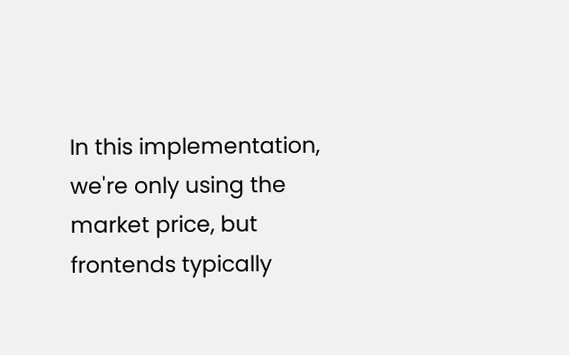In this implementation, we're only using the market price, but frontends typically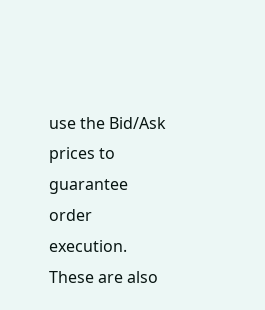use the Bid/Ask prices to guarantee order execution. These are also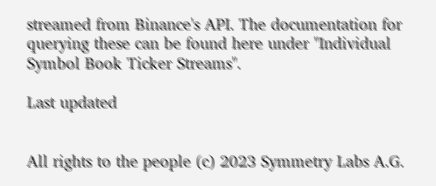streamed from Binance's API. The documentation for querying these can be found here under "Individual Symbol Book Ticker Streams".

Last updated


All rights to the people (c) 2023 Symmetry Labs A.G.